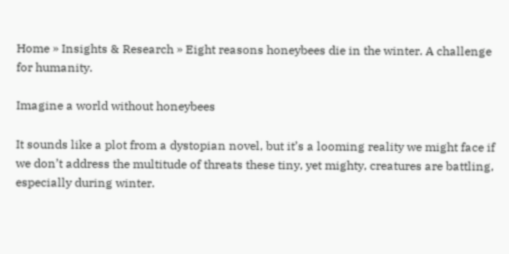Home » Insights & Research » Eight reasons honeybees die in the winter. A challenge for humanity.

Imagine a world without honeybees

It sounds like a plot from a dystopian novel, but it’s a looming reality we might face if we don’t address the multitude of threats these tiny, yet mighty, creatures are battling, especially during winter.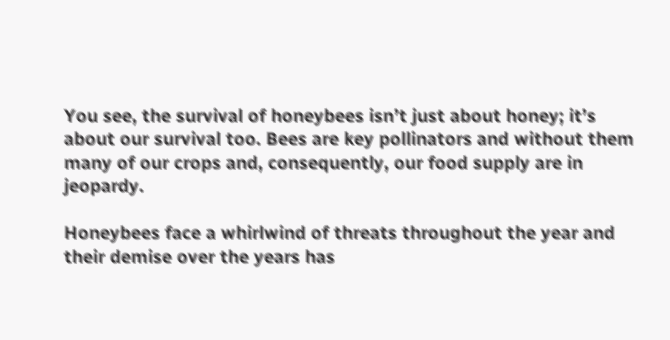You see, the survival of honeybees isn’t just about honey; it’s about our survival too. Bees are key pollinators and without them many of our crops and, consequently, our food supply are in jeopardy.

Honeybees face a whirlwind of threats throughout the year and their demise over the years has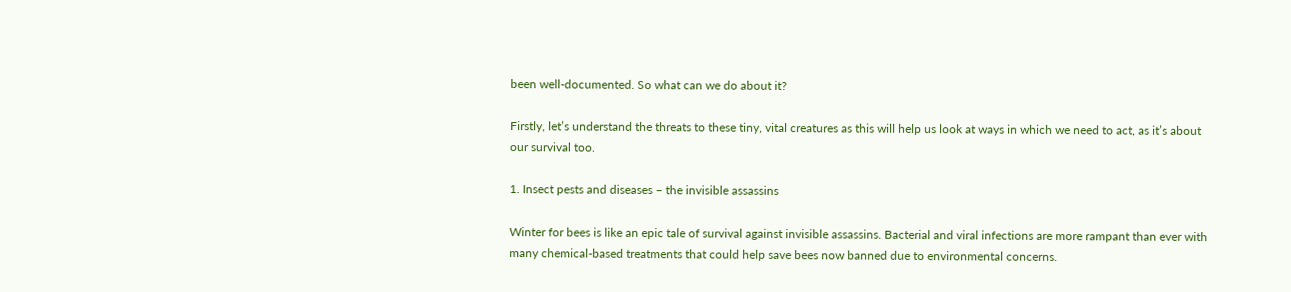been well-documented. So what can we do about it?

Firstly, let’s understand the threats to these tiny, vital creatures as this will help us look at ways in which we need to act, as it’s about our survival too.

1. Insect pests and diseases – the invisible assassins

Winter for bees is like an epic tale of survival against invisible assassins. Bacterial and viral infections are more rampant than ever with many chemical-based treatments that could help save bees now banned due to environmental concerns.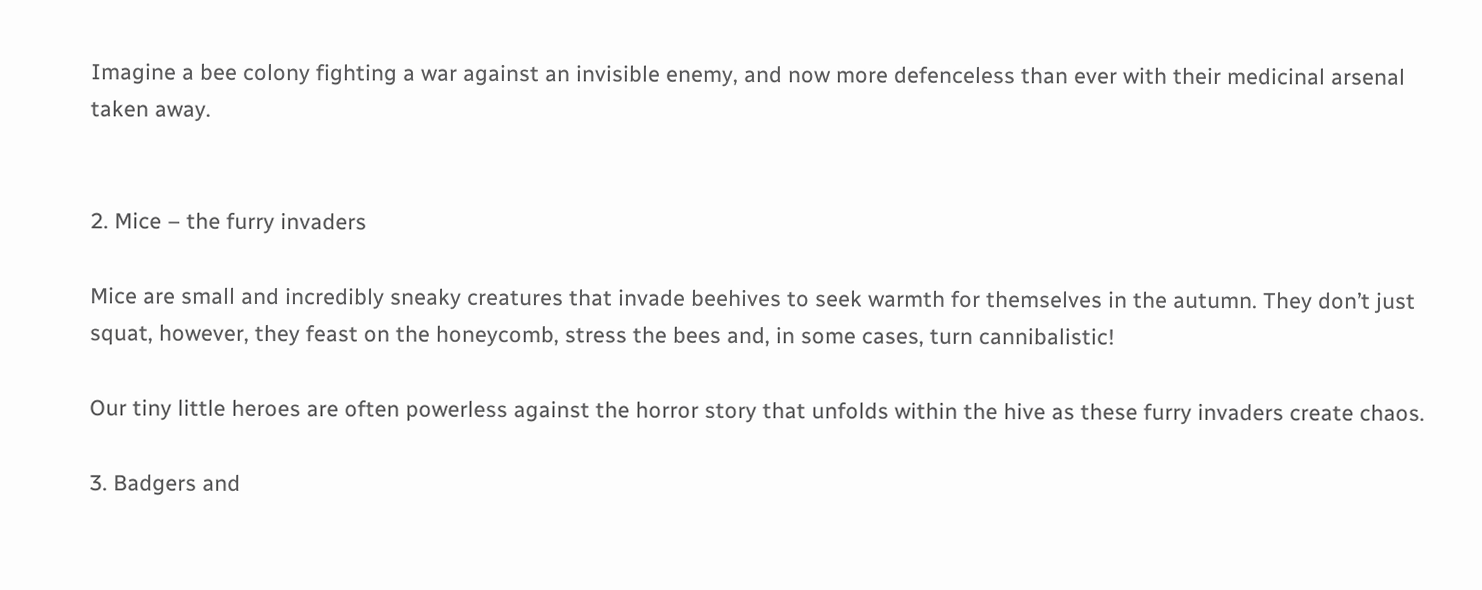Imagine a bee colony fighting a war against an invisible enemy, and now more defenceless than ever with their medicinal arsenal taken away.


2. Mice – the furry invaders

Mice are small and incredibly sneaky creatures that invade beehives to seek warmth for themselves in the autumn. They don’t just squat, however, they feast on the honeycomb, stress the bees and, in some cases, turn cannibalistic!

Our tiny little heroes are often powerless against the horror story that unfolds within the hive as these furry invaders create chaos.

3. Badgers and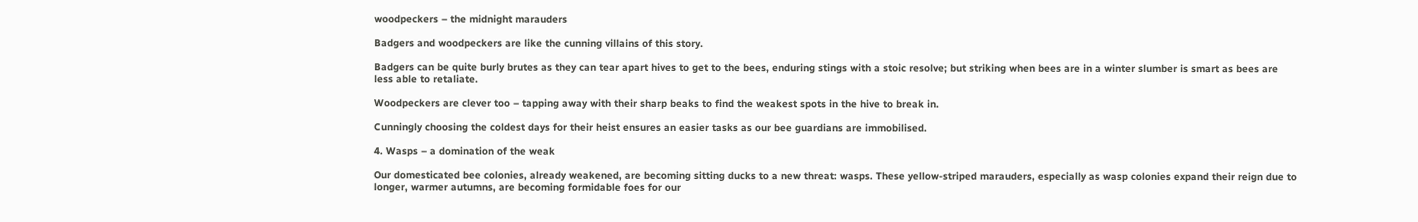woodpeckers – the midnight marauders

Badgers and woodpeckers are like the cunning villains of this story.

Badgers can be quite burly brutes as they can tear apart hives to get to the bees, enduring stings with a stoic resolve; but striking when bees are in a winter slumber is smart as bees are less able to retaliate.

Woodpeckers are clever too – tapping away with their sharp beaks to find the weakest spots in the hive to break in.

Cunningly choosing the coldest days for their heist ensures an easier tasks as our bee guardians are immobilised.

4. Wasps – a domination of the weak

Our domesticated bee colonies, already weakened, are becoming sitting ducks to a new threat: wasps. These yellow-striped marauders, especially as wasp colonies expand their reign due to longer, warmer autumns, are becoming formidable foes for our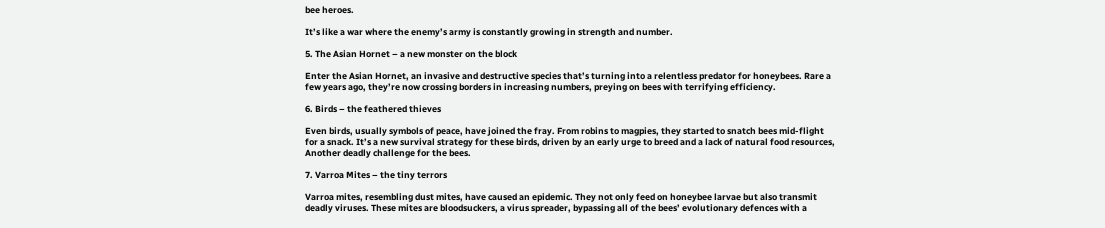bee heroes.

It’s like a war where the enemy’s army is constantly growing in strength and number.

5. The Asian Hornet – a new monster on the block

Enter the Asian Hornet, an invasive and destructive species that’s turning into a relentless predator for honeybees. Rare a few years ago, they’re now crossing borders in increasing numbers, preying on bees with terrifying efficiency.

6. Birds – the feathered thieves

Even birds, usually symbols of peace, have joined the fray. From robins to magpies, they started to snatch bees mid-flight for a snack. It’s a new survival strategy for these birds, driven by an early urge to breed and a lack of natural food resources, Another deadly challenge for the bees.

7. Varroa Mites – the tiny terrors

Varroa mites, resembling dust mites, have caused an epidemic. They not only feed on honeybee larvae but also transmit deadly viruses. These mites are bloodsuckers, a virus spreader, bypassing all of the bees’ evolutionary defences with a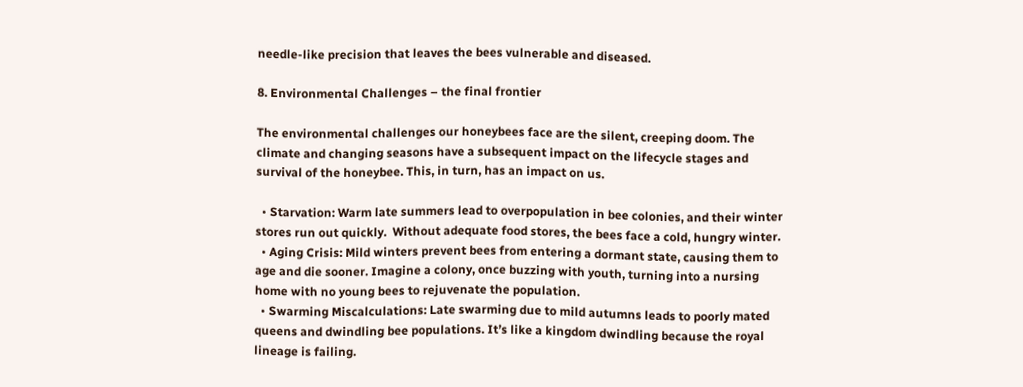needle-like precision that leaves the bees vulnerable and diseased.

8. Environmental Challenges – the final frontier

The environmental challenges our honeybees face are the silent, creeping doom. The climate and changing seasons have a subsequent impact on the lifecycle stages and survival of the honeybee. This, in turn, has an impact on us.

  • Starvation: Warm late summers lead to overpopulation in bee colonies, and their winter stores run out quickly.  Without adequate food stores, the bees face a cold, hungry winter.
  • Aging Crisis: Mild winters prevent bees from entering a dormant state, causing them to age and die sooner. Imagine a colony, once buzzing with youth, turning into a nursing home with no young bees to rejuvenate the population.
  • Swarming Miscalculations: Late swarming due to mild autumns leads to poorly mated queens and dwindling bee populations. It’s like a kingdom dwindling because the royal lineage is failing.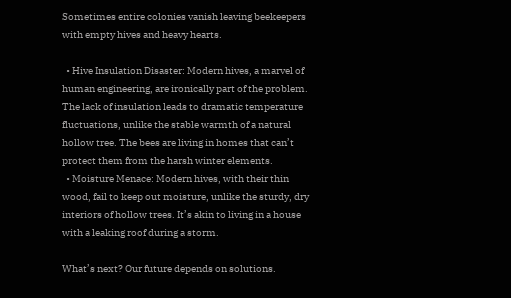Sometimes entire colonies vanish leaving beekeepers with empty hives and heavy hearts.

  • Hive Insulation Disaster: Modern hives, a marvel of human engineering, are ironically part of the problem. The lack of insulation leads to dramatic temperature fluctuations, unlike the stable warmth of a natural hollow tree. The bees are living in homes that can’t protect them from the harsh winter elements.
  • Moisture Menace: Modern hives, with their thin wood, fail to keep out moisture, unlike the sturdy, dry interiors of hollow trees. It’s akin to living in a house with a leaking roof during a storm.

What’s next? Our future depends on solutions.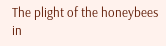The plight of the honeybees in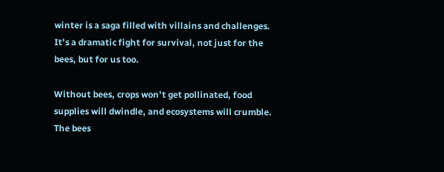winter is a saga filled with villains and challenges. It’s a dramatic fight for survival, not just for the bees, but for us too.

Without bees, crops won’t get pollinated, food supplies will dwindle, and ecosystems will crumble. The bees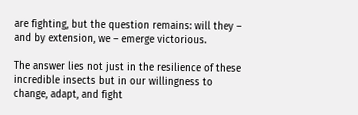are fighting, but the question remains: will they – and by extension, we – emerge victorious.

The answer lies not just in the resilience of these incredible insects but in our willingness to change, adapt, and fight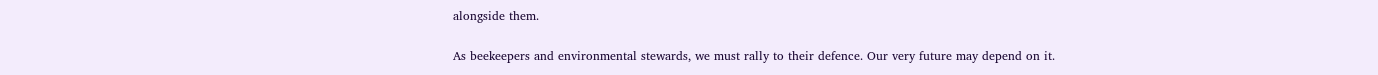alongside them.

As beekeepers and environmental stewards, we must rally to their defence. Our very future may depend on it.